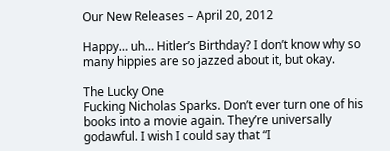Our New Releases – April 20, 2012

Happy… uh… Hitler’s Birthday? I don’t know why so many hippies are so jazzed about it, but okay.

The Lucky One
Fucking Nicholas Sparks. Don’t ever turn one of his books into a movie again. They’re universally godawful. I wish I could say that “I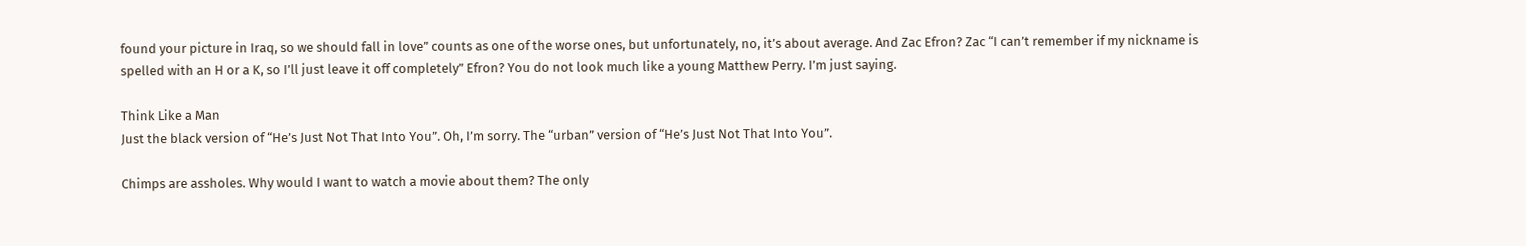found your picture in Iraq, so we should fall in love” counts as one of the worse ones, but unfortunately, no, it’s about average. And Zac Efron? Zac “I can’t remember if my nickname is spelled with an H or a K, so I’ll just leave it off completely” Efron? You do not look much like a young Matthew Perry. I’m just saying.

Think Like a Man
Just the black version of “He’s Just Not That Into You”. Oh, I’m sorry. The “urban” version of “He’s Just Not That Into You”.

Chimps are assholes. Why would I want to watch a movie about them? The only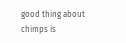good thing about chimps is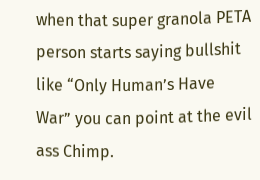when that super granola PETA person starts saying bullshit like “Only Human’s Have War” you can point at the evil ass Chimp.